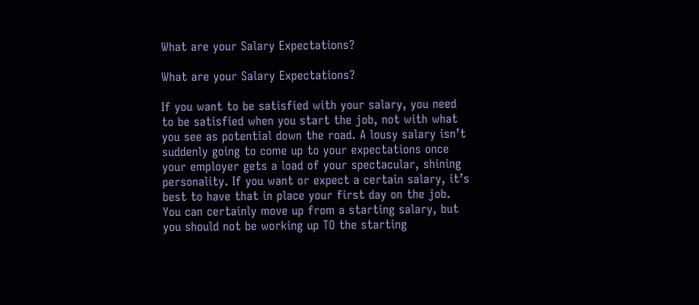What are your Salary Expectations?

What are your Salary Expectations?

If you want to be satisfied with your salary, you need to be satisfied when you start the job, not with what you see as potential down the road. A lousy salary isn’t suddenly going to come up to your expectations once your employer gets a load of your spectacular, shining personality. If you want or expect a certain salary, it’s best to have that in place your first day on the job.  You can certainly move up from a starting salary, but you should not be working up TO the starting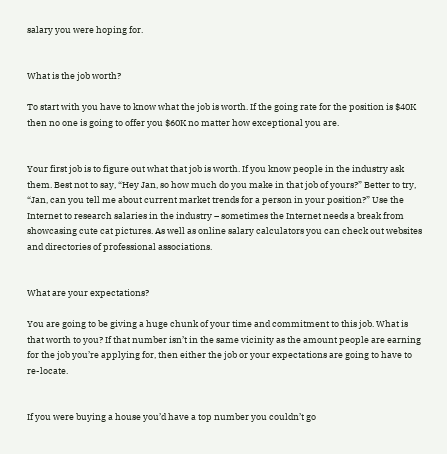salary you were hoping for.


What is the job worth?

To start with you have to know what the job is worth. If the going rate for the position is $40K then no one is going to offer you $60K no matter how exceptional you are.


Your first job is to figure out what that job is worth. If you know people in the industry ask them. Best not to say, “Hey Jan, so how much do you make in that job of yours?” Better to try, “Jan, can you tell me about current market trends for a person in your position?” Use the Internet to research salaries in the industry – sometimes the Internet needs a break from showcasing cute cat pictures. As well as online salary calculators you can check out websites and directories of professional associations.


What are your expectations?

You are going to be giving a huge chunk of your time and commitment to this job. What is that worth to you? If that number isn’t in the same vicinity as the amount people are earning for the job you’re applying for, then either the job or your expectations are going to have to re-locate.


If you were buying a house you’d have a top number you couldn’t go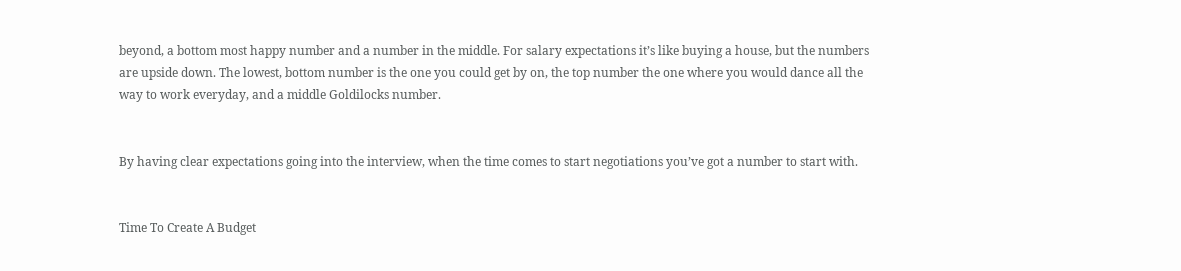beyond, a bottom most happy number and a number in the middle. For salary expectations it’s like buying a house, but the numbers are upside down. The lowest, bottom number is the one you could get by on, the top number the one where you would dance all the way to work everyday, and a middle Goldilocks number.


By having clear expectations going into the interview, when the time comes to start negotiations you’ve got a number to start with.


Time To Create A Budget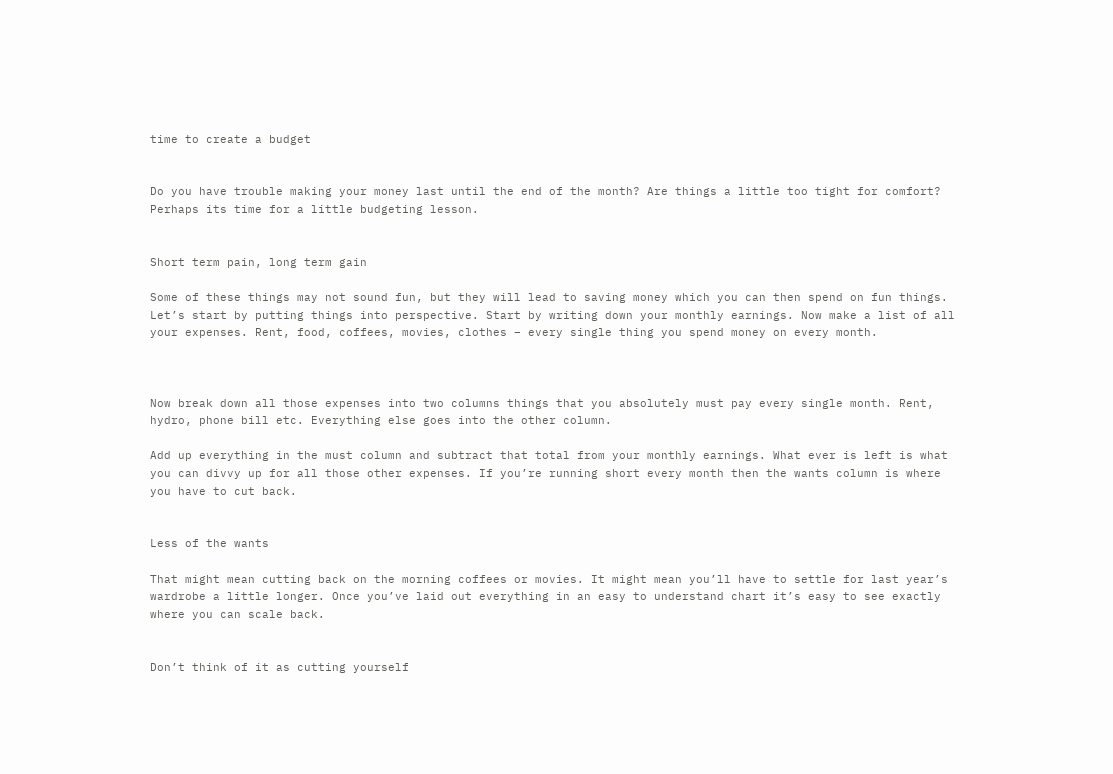time to create a budget


Do you have trouble making your money last until the end of the month? Are things a little too tight for comfort? Perhaps its time for a little budgeting lesson.


Short term pain, long term gain

Some of these things may not sound fun, but they will lead to saving money which you can then spend on fun things. Let’s start by putting things into perspective. Start by writing down your monthly earnings. Now make a list of all your expenses. Rent, food, coffees, movies, clothes – every single thing you spend money on every month.



Now break down all those expenses into two columns things that you absolutely must pay every single month. Rent, hydro, phone bill etc. Everything else goes into the other column.

Add up everything in the must column and subtract that total from your monthly earnings. What ever is left is what you can divvy up for all those other expenses. If you’re running short every month then the wants column is where you have to cut back.


Less of the wants

That might mean cutting back on the morning coffees or movies. It might mean you’ll have to settle for last year’s wardrobe a little longer. Once you’ve laid out everything in an easy to understand chart it’s easy to see exactly where you can scale back.


Don’t think of it as cutting yourself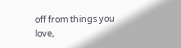off from things you love,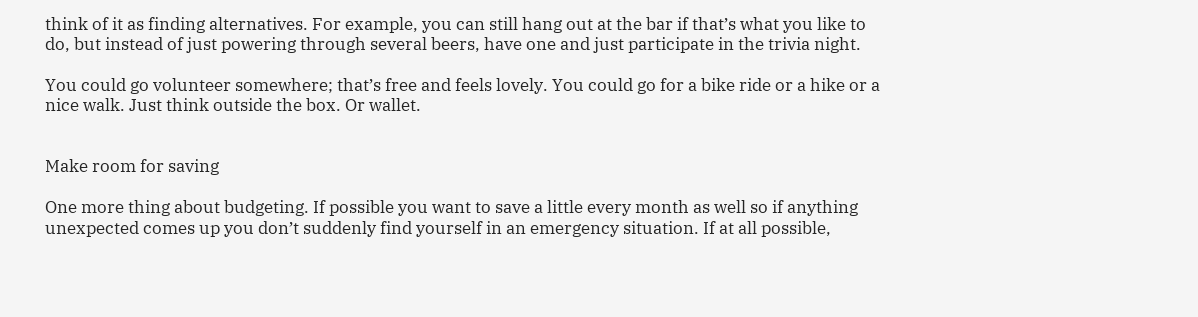think of it as finding alternatives. For example, you can still hang out at the bar if that’s what you like to do, but instead of just powering through several beers, have one and just participate in the trivia night.

You could go volunteer somewhere; that’s free and feels lovely. You could go for a bike ride or a hike or a nice walk. Just think outside the box. Or wallet.


Make room for saving

One more thing about budgeting. If possible you want to save a little every month as well so if anything unexpected comes up you don’t suddenly find yourself in an emergency situation. If at all possible,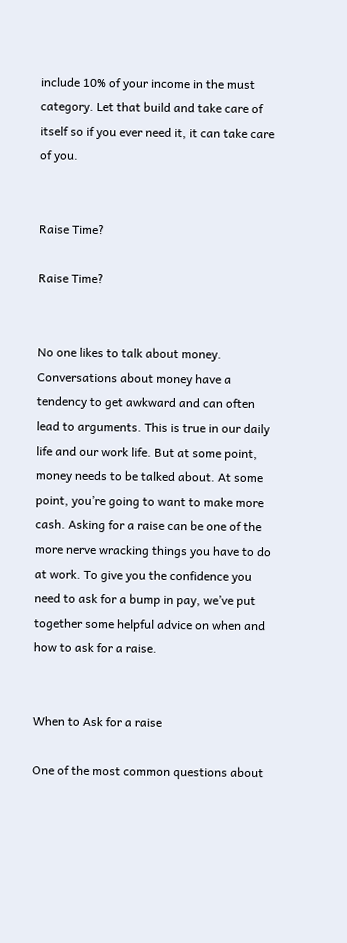include 10% of your income in the must category. Let that build and take care of itself so if you ever need it, it can take care of you.


Raise Time?

Raise Time?


No one likes to talk about money. Conversations about money have a tendency to get awkward and can often lead to arguments. This is true in our daily life and our work life. But at some point, money needs to be talked about. At some point, you’re going to want to make more cash. Asking for a raise can be one of the more nerve wracking things you have to do at work. To give you the confidence you need to ask for a bump in pay, we’ve put together some helpful advice on when and how to ask for a raise.


When to Ask for a raise

One of the most common questions about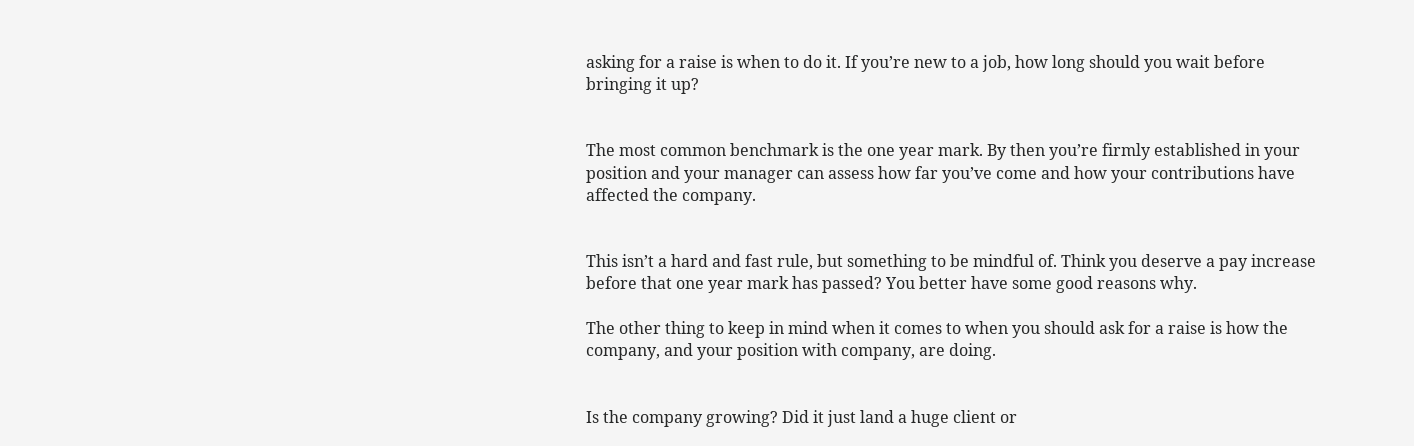asking for a raise is when to do it. If you’re new to a job, how long should you wait before bringing it up?


The most common benchmark is the one year mark. By then you’re firmly established in your position and your manager can assess how far you’ve come and how your contributions have affected the company.


This isn’t a hard and fast rule, but something to be mindful of. Think you deserve a pay increase before that one year mark has passed? You better have some good reasons why.

The other thing to keep in mind when it comes to when you should ask for a raise is how the company, and your position with company, are doing.


Is the company growing? Did it just land a huge client or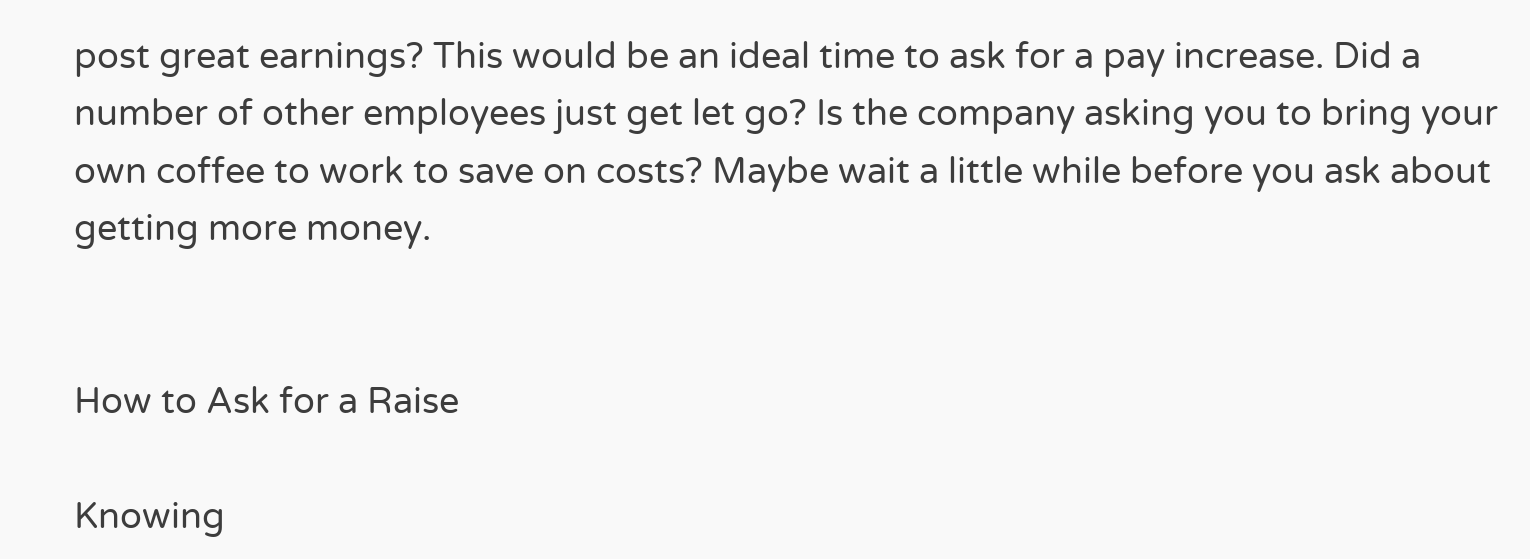post great earnings? This would be an ideal time to ask for a pay increase. Did a number of other employees just get let go? Is the company asking you to bring your own coffee to work to save on costs? Maybe wait a little while before you ask about getting more money.


How to Ask for a Raise

Knowing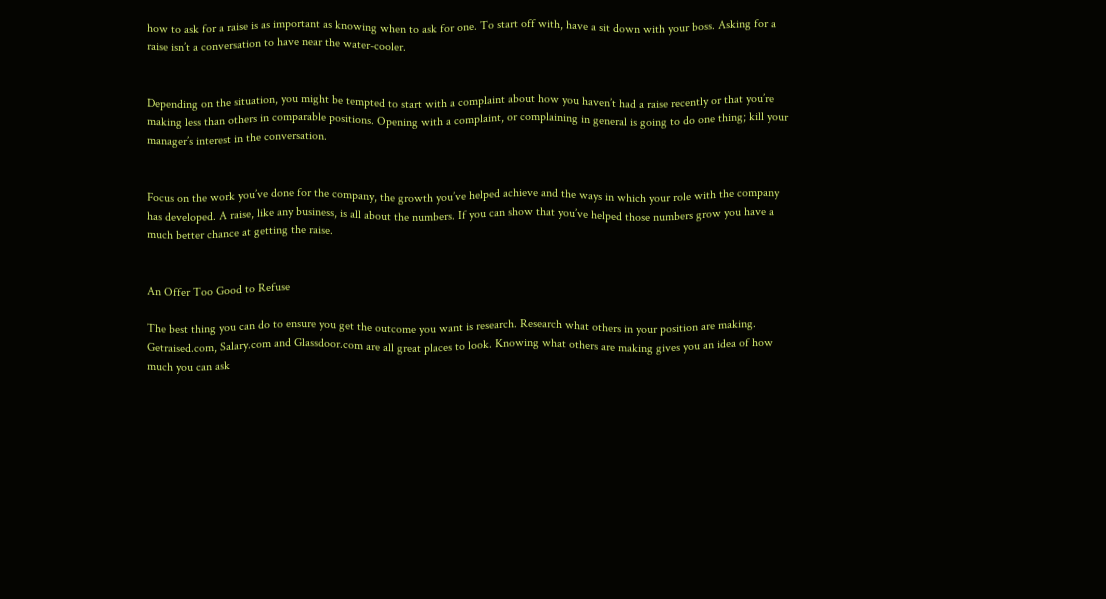how to ask for a raise is as important as knowing when to ask for one. To start off with, have a sit down with your boss. Asking for a raise isn’t a conversation to have near the water-cooler.


Depending on the situation, you might be tempted to start with a complaint about how you haven’t had a raise recently or that you’re making less than others in comparable positions. Opening with a complaint, or complaining in general is going to do one thing; kill your manager’s interest in the conversation.


Focus on the work you’ve done for the company, the growth you’ve helped achieve and the ways in which your role with the company has developed. A raise, like any business, is all about the numbers. If you can show that you’ve helped those numbers grow you have a much better chance at getting the raise.


An Offer Too Good to Refuse

The best thing you can do to ensure you get the outcome you want is research. Research what others in your position are making. Getraised.com, Salary.com and Glassdoor.com are all great places to look. Knowing what others are making gives you an idea of how much you can ask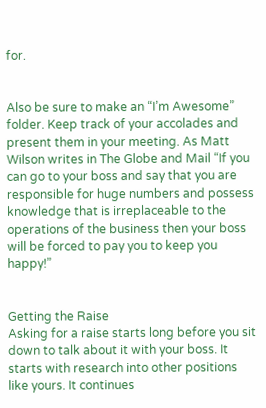for.


Also be sure to make an “I’m Awesome” folder. Keep track of your accolades and present them in your meeting. As Matt Wilson writes in The Globe and Mail “If you can go to your boss and say that you are responsible for huge numbers and possess knowledge that is irreplaceable to the operations of the business then your boss will be forced to pay you to keep you happy!”


Getting the Raise
Asking for a raise starts long before you sit down to talk about it with your boss. It starts with research into other positions like yours. It continues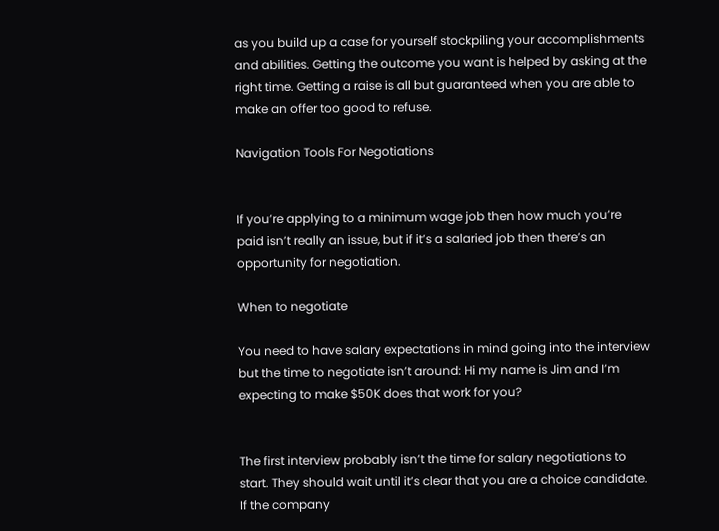as you build up a case for yourself stockpiling your accomplishments and abilities. Getting the outcome you want is helped by asking at the right time. Getting a raise is all but guaranteed when you are able to make an offer too good to refuse.

Navigation Tools For Negotiations


If you’re applying to a minimum wage job then how much you’re paid isn’t really an issue, but if it’s a salaried job then there’s an opportunity for negotiation.

When to negotiate

You need to have salary expectations in mind going into the interview but the time to negotiate isn’t around: Hi my name is Jim and I’m expecting to make $50K does that work for you?


The first interview probably isn’t the time for salary negotiations to start. They should wait until it’s clear that you are a choice candidate. If the company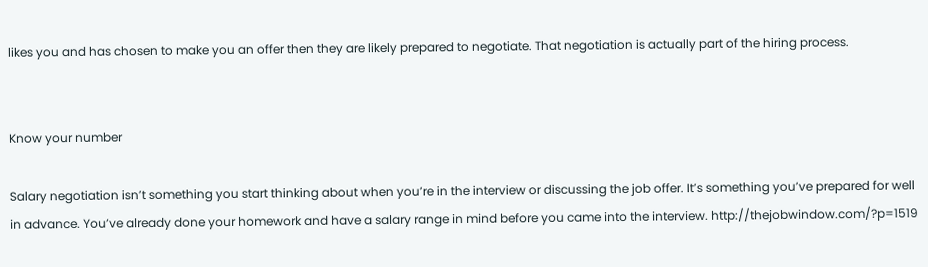likes you and has chosen to make you an offer then they are likely prepared to negotiate. That negotiation is actually part of the hiring process.


Know your number

Salary negotiation isn’t something you start thinking about when you’re in the interview or discussing the job offer. It’s something you’ve prepared for well in advance. You’ve already done your homework and have a salary range in mind before you came into the interview. http://thejobwindow.com/?p=1519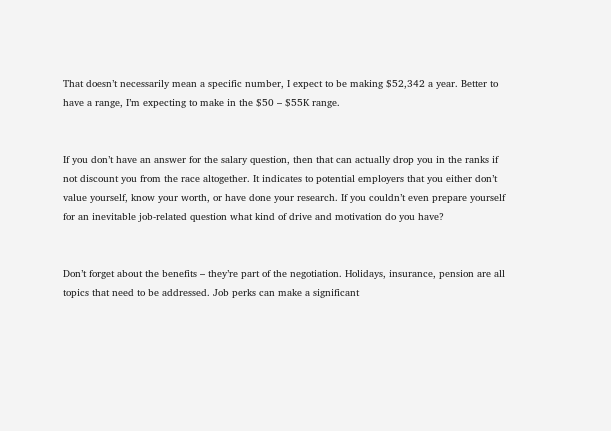That doesn’t necessarily mean a specific number, I expect to be making $52,342 a year. Better to have a range, I’m expecting to make in the $50 – $55K range.


If you don’t have an answer for the salary question, then that can actually drop you in the ranks if not discount you from the race altogether. It indicates to potential employers that you either don’t value yourself, know your worth, or have done your research. If you couldn’t even prepare yourself for an inevitable job-related question what kind of drive and motivation do you have?


Don’t forget about the benefits – they’re part of the negotiation. Holidays, insurance, pension are all topics that need to be addressed. Job perks can make a significant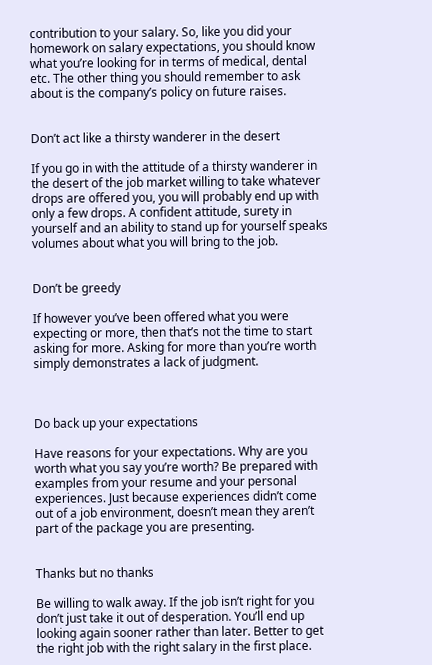contribution to your salary. So, like you did your homework on salary expectations, you should know what you’re looking for in terms of medical, dental etc. The other thing you should remember to ask about is the company’s policy on future raises.


Don’t act like a thirsty wanderer in the desert

If you go in with the attitude of a thirsty wanderer in the desert of the job market willing to take whatever drops are offered you, you will probably end up with only a few drops. A confident attitude, surety in yourself and an ability to stand up for yourself speaks volumes about what you will bring to the job.


Don’t be greedy

If however you’ve been offered what you were expecting or more, then that’s not the time to start asking for more. Asking for more than you’re worth simply demonstrates a lack of judgment.



Do back up your expectations

Have reasons for your expectations. Why are you worth what you say you’re worth? Be prepared with examples from your resume and your personal experiences. Just because experiences didn’t come out of a job environment, doesn’t mean they aren’t part of the package you are presenting.


Thanks but no thanks

Be willing to walk away. If the job isn’t right for you don’t just take it out of desperation. You’ll end up looking again sooner rather than later. Better to get the right job with the right salary in the first place.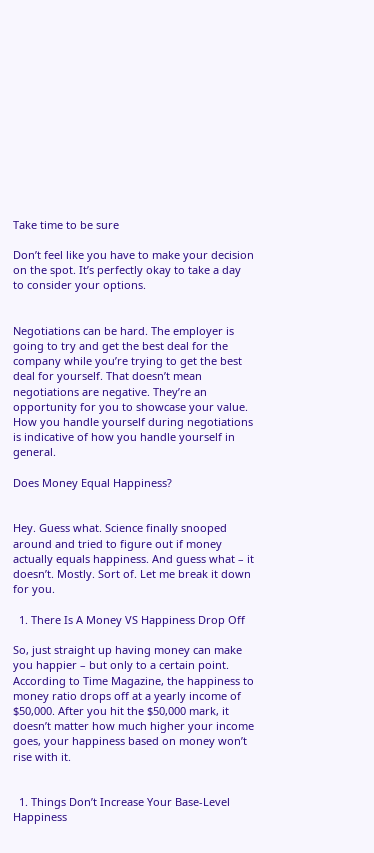Take time to be sure

Don’t feel like you have to make your decision on the spot. It’s perfectly okay to take a day to consider your options.


Negotiations can be hard. The employer is going to try and get the best deal for the company while you’re trying to get the best deal for yourself. That doesn’t mean negotiations are negative. They’re an opportunity for you to showcase your value. How you handle yourself during negotiations is indicative of how you handle yourself in general.

Does Money Equal Happiness?


Hey. Guess what. Science finally snooped around and tried to figure out if money actually equals happiness. And guess what – it doesn’t. Mostly. Sort of. Let me break it down for you.

  1. There Is A Money VS Happiness Drop Off

So, just straight up having money can make you happier – but only to a certain point. According to Time Magazine, the happiness to money ratio drops off at a yearly income of $50,000. After you hit the $50,000 mark, it doesn’t matter how much higher your income goes, your happiness based on money won’t rise with it.


  1. Things Don’t Increase Your Base-Level Happiness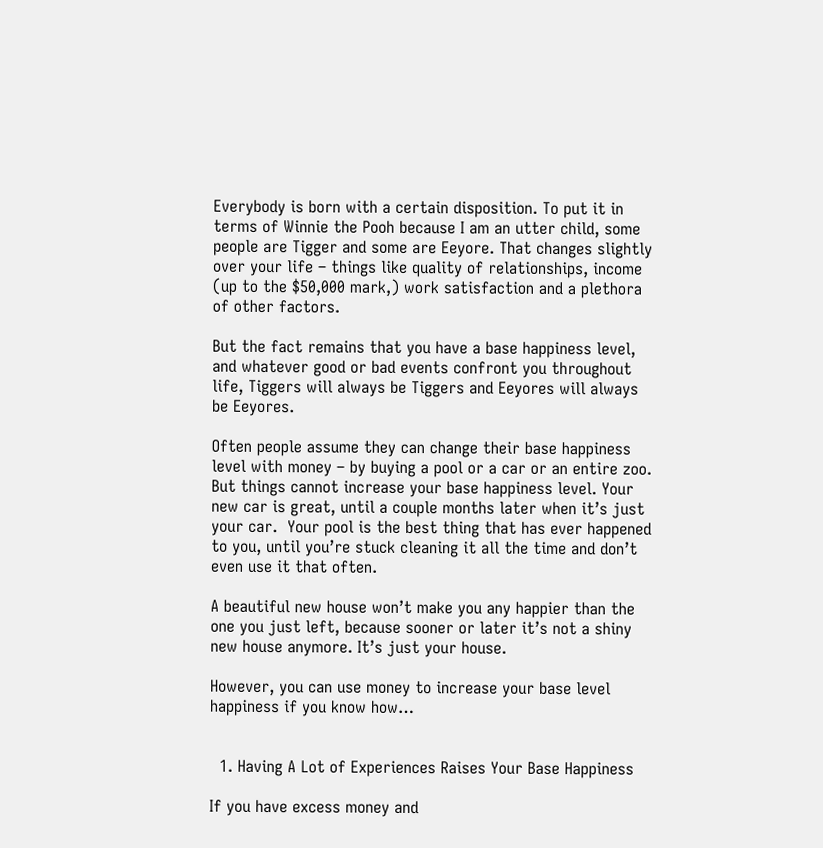Everybody is born with a certain disposition. To put it in terms of Winnie the Pooh because I am an utter child, some people are Tigger and some are Eeyore. That changes slightly over your life – things like quality of relationships, income (up to the $50,000 mark,) work satisfaction and a plethora of other factors.

But the fact remains that you have a base happiness level, and whatever good or bad events confront you throughout life, Tiggers will always be Tiggers and Eeyores will always be Eeyores.

Often people assume they can change their base happiness level with money – by buying a pool or a car or an entire zoo. But things cannot increase your base happiness level. Your new car is great, until a couple months later when it’s just your car.  Your pool is the best thing that has ever happened to you, until you’re stuck cleaning it all the time and don’t even use it that often.

A beautiful new house won’t make you any happier than the one you just left, because sooner or later it’s not a shiny new house anymore. It’s just your house.

However, you can use money to increase your base level happiness if you know how…


  1. Having A Lot of Experiences Raises Your Base Happiness

If you have excess money and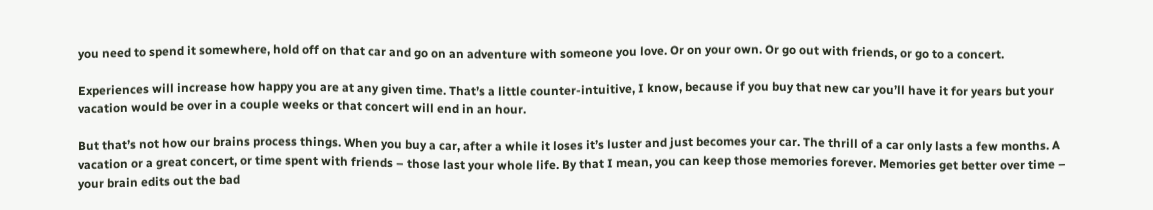you need to spend it somewhere, hold off on that car and go on an adventure with someone you love. Or on your own. Or go out with friends, or go to a concert.

Experiences will increase how happy you are at any given time. That’s a little counter-intuitive, I know, because if you buy that new car you’ll have it for years but your vacation would be over in a couple weeks or that concert will end in an hour.

But that’s not how our brains process things. When you buy a car, after a while it loses it’s luster and just becomes your car. The thrill of a car only lasts a few months. A vacation or a great concert, or time spent with friends – those last your whole life. By that I mean, you can keep those memories forever. Memories get better over time – your brain edits out the bad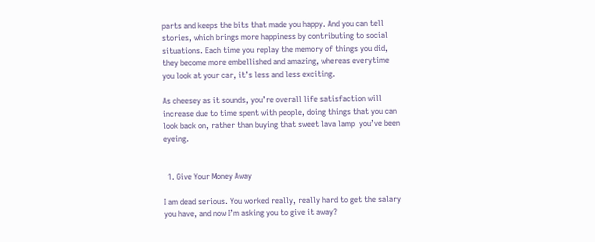parts and keeps the bits that made you happy. And you can tell stories, which brings more happiness by contributing to social situations. Each time you replay the memory of things you did, they become more embellished and amazing, whereas everytime you look at your car, it’s less and less exciting.

As cheesey as it sounds, you’re overall life satisfaction will increase due to time spent with people, doing things that you can look back on, rather than buying that sweet lava lamp  you’ve been eyeing.


  1. Give Your Money Away

I am dead serious. You worked really, really hard to get the salary you have, and now I’m asking you to give it away?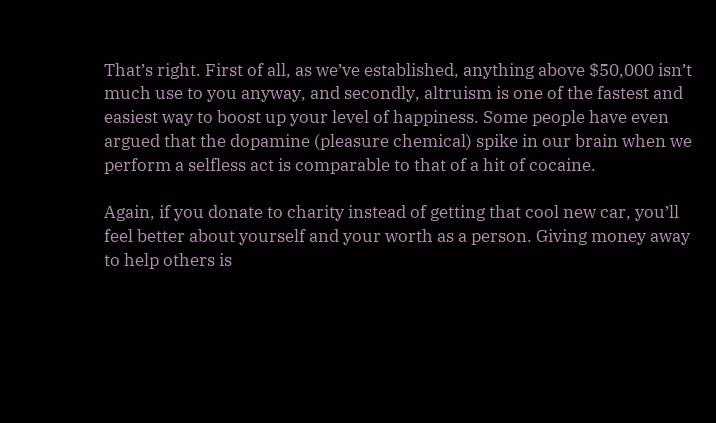That’s right. First of all, as we’ve established, anything above $50,000 isn’t much use to you anyway, and secondly, altruism is one of the fastest and easiest way to boost up your level of happiness. Some people have even argued that the dopamine (pleasure chemical) spike in our brain when we perform a selfless act is comparable to that of a hit of cocaine.

Again, if you donate to charity instead of getting that cool new car, you’ll feel better about yourself and your worth as a person. Giving money away to help others is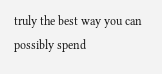truly the best way you can possibly spend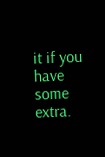it if you have some extra.